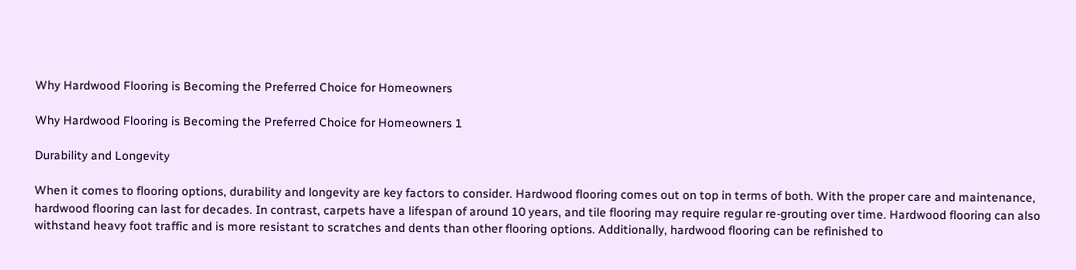Why Hardwood Flooring is Becoming the Preferred Choice for Homeowners

Why Hardwood Flooring is Becoming the Preferred Choice for Homeowners 1

Durability and Longevity

When it comes to flooring options, durability and longevity are key factors to consider. Hardwood flooring comes out on top in terms of both. With the proper care and maintenance, hardwood flooring can last for decades. In contrast, carpets have a lifespan of around 10 years, and tile flooring may require regular re-grouting over time. Hardwood flooring can also withstand heavy foot traffic and is more resistant to scratches and dents than other flooring options. Additionally, hardwood flooring can be refinished to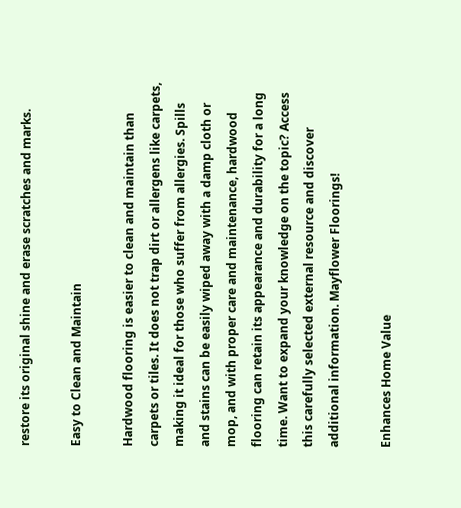restore its original shine and erase scratches and marks.

Easy to Clean and Maintain

Hardwood flooring is easier to clean and maintain than carpets or tiles. It does not trap dirt or allergens like carpets, making it ideal for those who suffer from allergies. Spills and stains can be easily wiped away with a damp cloth or mop, and with proper care and maintenance, hardwood flooring can retain its appearance and durability for a long time. Want to expand your knowledge on the topic? Access this carefully selected external resource and discover additional information. Mayflower Floorings!

Enhances Home Value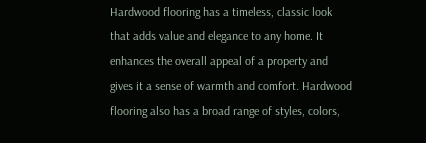Hardwood flooring has a timeless, classic look that adds value and elegance to any home. It enhances the overall appeal of a property and gives it a sense of warmth and comfort. Hardwood flooring also has a broad range of styles, colors,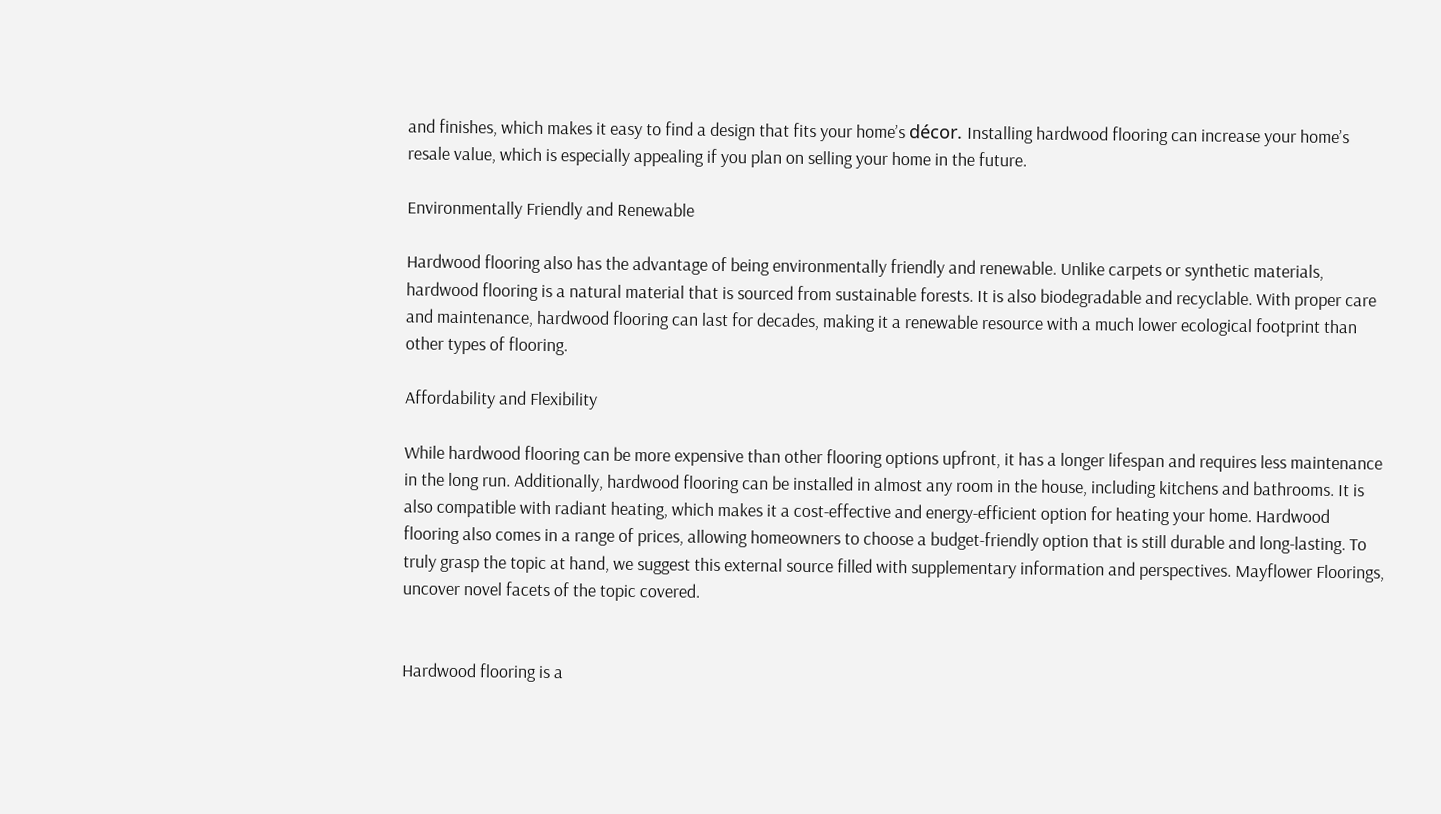and finishes, which makes it easy to find a design that fits your home’s décor. Installing hardwood flooring can increase your home’s resale value, which is especially appealing if you plan on selling your home in the future.

Environmentally Friendly and Renewable

Hardwood flooring also has the advantage of being environmentally friendly and renewable. Unlike carpets or synthetic materials, hardwood flooring is a natural material that is sourced from sustainable forests. It is also biodegradable and recyclable. With proper care and maintenance, hardwood flooring can last for decades, making it a renewable resource with a much lower ecological footprint than other types of flooring.

Affordability and Flexibility

While hardwood flooring can be more expensive than other flooring options upfront, it has a longer lifespan and requires less maintenance in the long run. Additionally, hardwood flooring can be installed in almost any room in the house, including kitchens and bathrooms. It is also compatible with radiant heating, which makes it a cost-effective and energy-efficient option for heating your home. Hardwood flooring also comes in a range of prices, allowing homeowners to choose a budget-friendly option that is still durable and long-lasting. To truly grasp the topic at hand, we suggest this external source filled with supplementary information and perspectives. Mayflower Floorings, uncover novel facets of the topic covered.


Hardwood flooring is a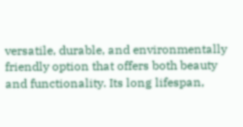versatile, durable, and environmentally friendly option that offers both beauty and functionality. Its long lifespan,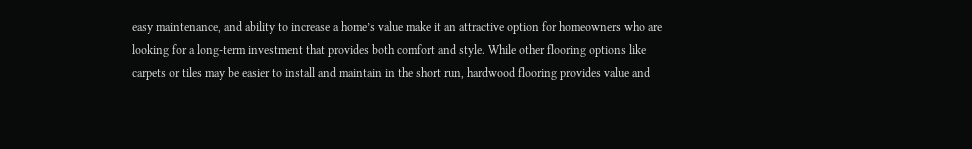easy maintenance, and ability to increase a home’s value make it an attractive option for homeowners who are looking for a long-term investment that provides both comfort and style. While other flooring options like carpets or tiles may be easier to install and maintain in the short run, hardwood flooring provides value and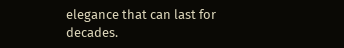elegance that can last for decades.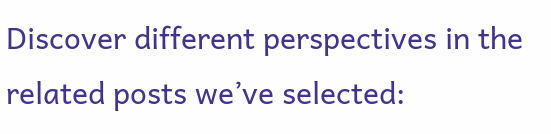Discover different perspectives in the related posts we’ve selected: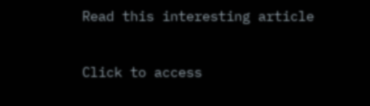Read this interesting article

Click to access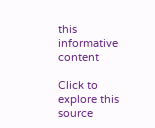this informative content

Click to explore this source